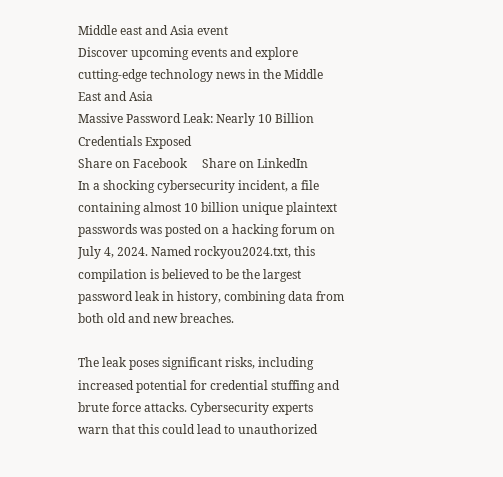Middle east and Asia event
Discover upcoming events and explore cutting-edge technology news in the Middle East and Asia
Massive Password Leak: Nearly 10 Billion Credentials Exposed
Share on Facebook     Share on LinkedIn
In a shocking cybersecurity incident, a file containing almost 10 billion unique plaintext passwords was posted on a hacking forum on July 4, 2024. Named rockyou2024.txt, this compilation is believed to be the largest password leak in history, combining data from both old and new breaches.

The leak poses significant risks, including increased potential for credential stuffing and brute force attacks. Cybersecurity experts warn that this could lead to unauthorized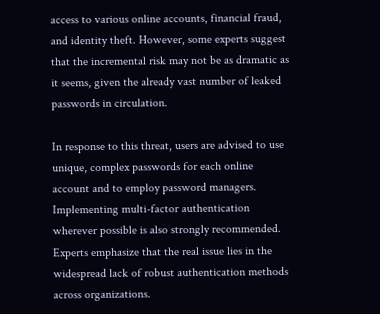access to various online accounts, financial fraud, and identity theft. However, some experts suggest that the incremental risk may not be as dramatic as it seems, given the already vast number of leaked passwords in circulation.

In response to this threat, users are advised to use unique, complex passwords for each online account and to employ password managers. Implementing multi-factor authentication wherever possible is also strongly recommended. Experts emphasize that the real issue lies in the widespread lack of robust authentication methods across organizations.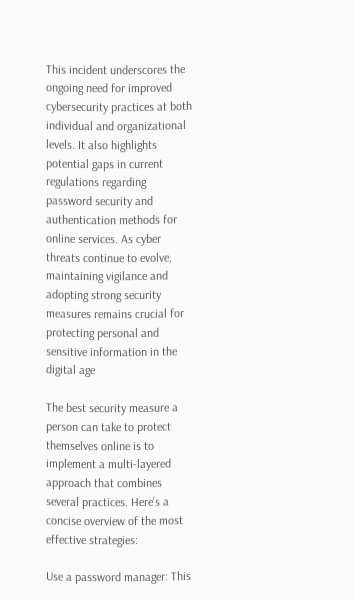This incident underscores the ongoing need for improved cybersecurity practices at both individual and organizational levels. It also highlights potential gaps in current regulations regarding password security and authentication methods for online services. As cyber threats continue to evolve, maintaining vigilance and adopting strong security measures remains crucial for protecting personal and sensitive information in the digital age

The best security measure a person can take to protect themselves online is to implement a multi-layered approach that combines several practices. Here's a concise overview of the most effective strategies:

Use a password manager: This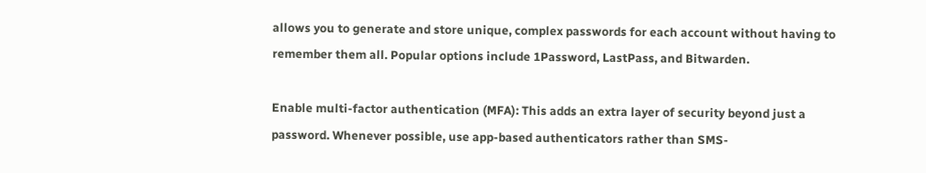allows you to generate and store unique, complex passwords for each account without having to remember them all. Popular options include 1Password, LastPass, and Bitwarden.

Enable multi-factor authentication (MFA): This adds an extra layer of security beyond just a password. Whenever possible, use app-based authenticators rather than SMS-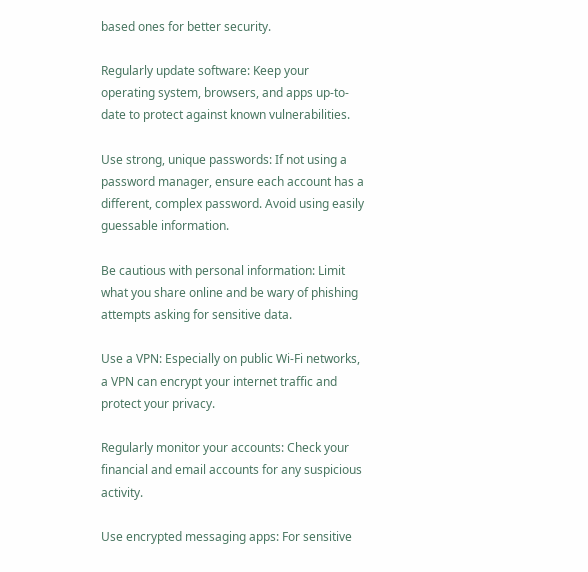based ones for better security.

Regularly update software: Keep your operating system, browsers, and apps up-to-date to protect against known vulnerabilities.

Use strong, unique passwords: If not using a password manager, ensure each account has a different, complex password. Avoid using easily guessable information.

Be cautious with personal information: Limit what you share online and be wary of phishing attempts asking for sensitive data.

Use a VPN: Especially on public Wi-Fi networks, a VPN can encrypt your internet traffic and protect your privacy.

Regularly monitor your accounts: Check your financial and email accounts for any suspicious activity.

Use encrypted messaging apps: For sensitive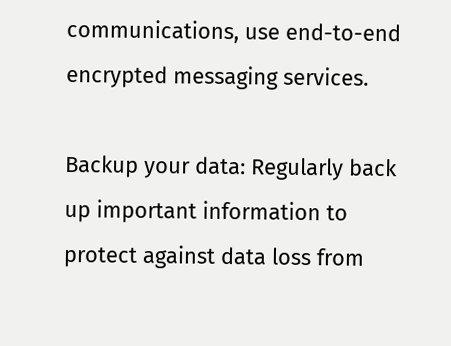communications, use end-to-end encrypted messaging services.

Backup your data: Regularly back up important information to protect against data loss from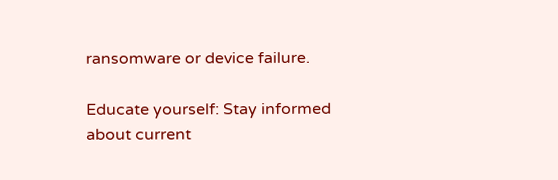ransomware or device failure.

Educate yourself: Stay informed about current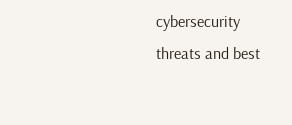cybersecurity threats and best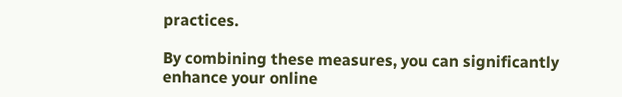practices.

By combining these measures, you can significantly enhance your online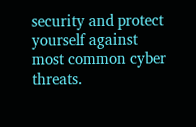security and protect yourself against most common cyber threats.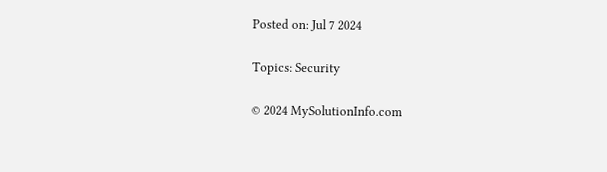Posted on: Jul 7 2024

Topics: Security

© 2024 MySolutionInfo.com